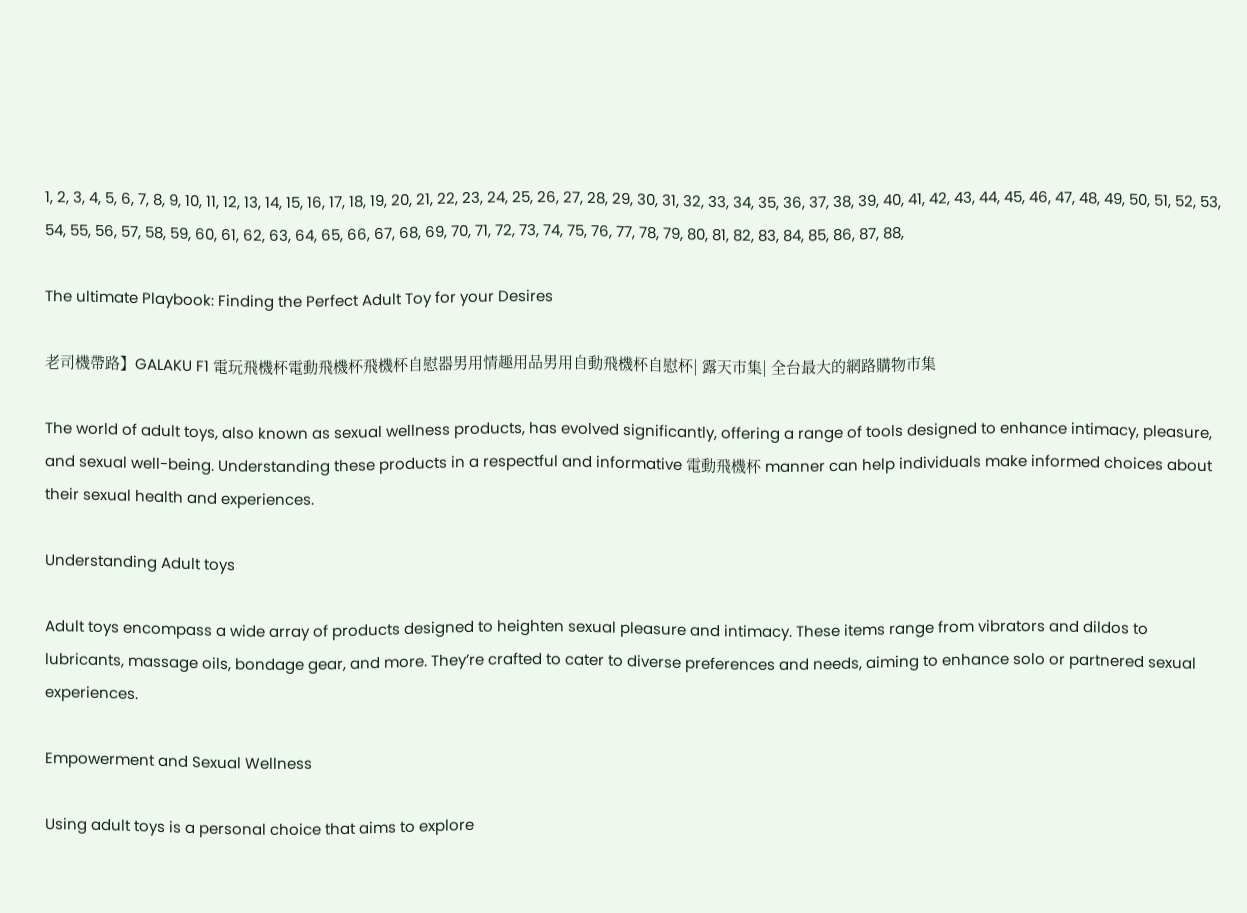1, 2, 3, 4, 5, 6, 7, 8, 9, 10, 11, 12, 13, 14, 15, 16, 17, 18, 19, 20, 21, 22, 23, 24, 25, 26, 27, 28, 29, 30, 31, 32, 33, 34, 35, 36, 37, 38, 39, 40, 41, 42, 43, 44, 45, 46, 47, 48, 49, 50, 51, 52, 53, 54, 55, 56, 57, 58, 59, 60, 61, 62, 63, 64, 65, 66, 67, 68, 69, 70, 71, 72, 73, 74, 75, 76, 77, 78, 79, 80, 81, 82, 83, 84, 85, 86, 87, 88,

The ultimate Playbook: Finding the Perfect Adult Toy for your Desires

老司機帶路】GALAKU F1 電玩飛機杯電動飛機杯飛機杯自慰器男用情趣用品男用自動飛機杯自慰杯| 露天市集| 全台最大的網路購物市集

The world of adult toys, also known as sexual wellness products, has evolved significantly, offering a range of tools designed to enhance intimacy, pleasure, and sexual well-being. Understanding these products in a respectful and informative 電動飛機杯 manner can help individuals make informed choices about their sexual health and experiences.

Understanding Adult toys

Adult toys encompass a wide array of products designed to heighten sexual pleasure and intimacy. These items range from vibrators and dildos to lubricants, massage oils, bondage gear, and more. They’re crafted to cater to diverse preferences and needs, aiming to enhance solo or partnered sexual experiences.

Empowerment and Sexual Wellness

Using adult toys is a personal choice that aims to explore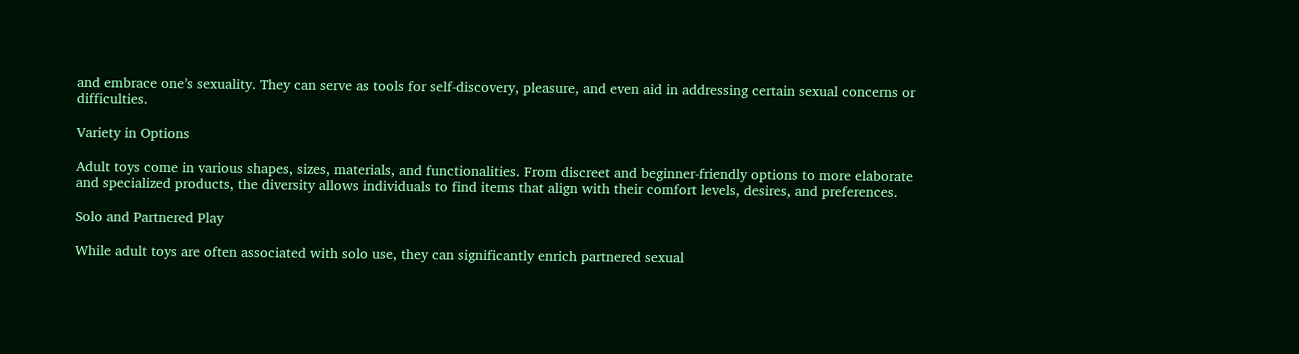and embrace one’s sexuality. They can serve as tools for self-discovery, pleasure, and even aid in addressing certain sexual concerns or difficulties.

Variety in Options

Adult toys come in various shapes, sizes, materials, and functionalities. From discreet and beginner-friendly options to more elaborate and specialized products, the diversity allows individuals to find items that align with their comfort levels, desires, and preferences.

Solo and Partnered Play

While adult toys are often associated with solo use, they can significantly enrich partnered sexual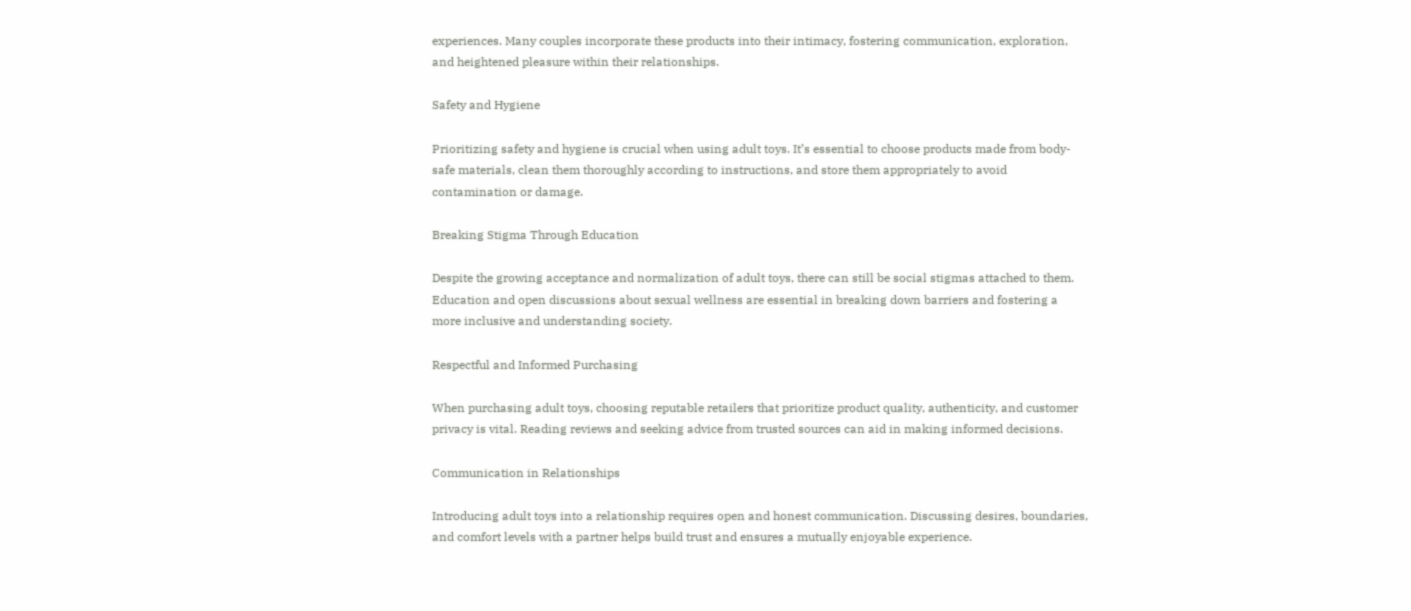experiences. Many couples incorporate these products into their intimacy, fostering communication, exploration, and heightened pleasure within their relationships.

Safety and Hygiene

Prioritizing safety and hygiene is crucial when using adult toys. It’s essential to choose products made from body-safe materials, clean them thoroughly according to instructions, and store them appropriately to avoid contamination or damage.

Breaking Stigma Through Education

Despite the growing acceptance and normalization of adult toys, there can still be social stigmas attached to them. Education and open discussions about sexual wellness are essential in breaking down barriers and fostering a more inclusive and understanding society.

Respectful and Informed Purchasing

When purchasing adult toys, choosing reputable retailers that prioritize product quality, authenticity, and customer privacy is vital. Reading reviews and seeking advice from trusted sources can aid in making informed decisions.

Communication in Relationships

Introducing adult toys into a relationship requires open and honest communication. Discussing desires, boundaries, and comfort levels with a partner helps build trust and ensures a mutually enjoyable experience.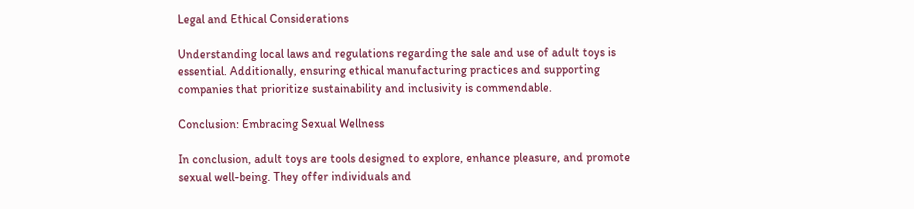Legal and Ethical Considerations

Understanding local laws and regulations regarding the sale and use of adult toys is essential. Additionally, ensuring ethical manufacturing practices and supporting companies that prioritize sustainability and inclusivity is commendable.

Conclusion: Embracing Sexual Wellness

In conclusion, adult toys are tools designed to explore, enhance pleasure, and promote sexual well-being. They offer individuals and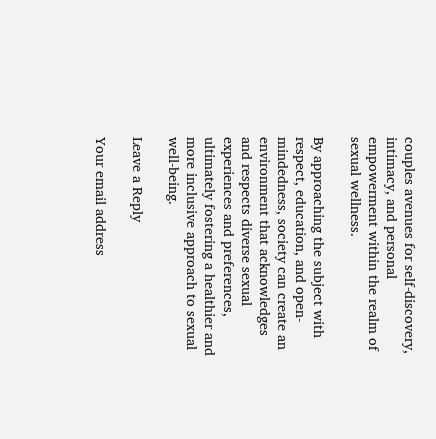couples avenues for self-discovery, intimacy, and personal empowerment within the realm of sexual wellness.

By approaching the subject with respect, education, and open-mindedness, society can create an environment that acknowledges and respects diverse sexual experiences and preferences, ultimately fostering a healthier and more inclusive approach to sexual well-being.

Leave a Reply

Your email address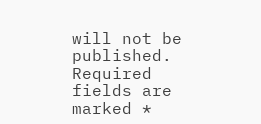will not be published. Required fields are marked *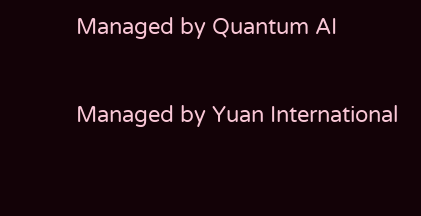Managed by Quantum AI

Managed by Yuan International